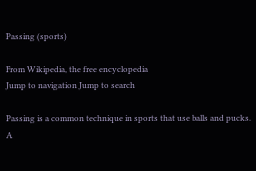Passing (sports)

From Wikipedia, the free encyclopedia
Jump to navigation Jump to search

Passing is a common technique in sports that use balls and pucks. A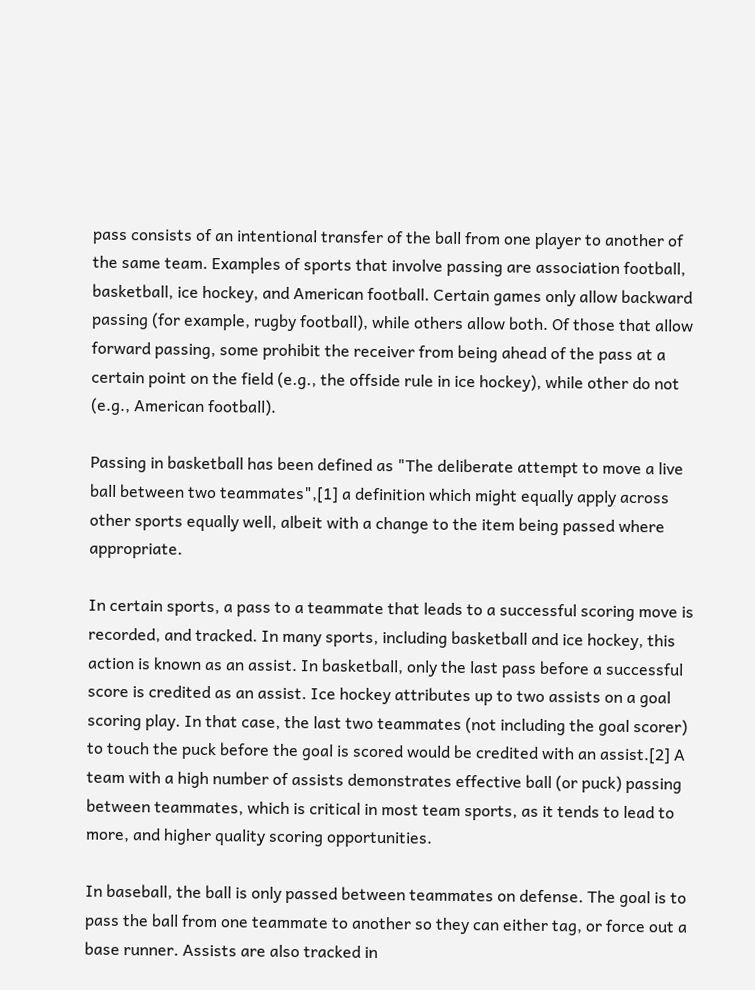pass consists of an intentional transfer of the ball from one player to another of the same team. Examples of sports that involve passing are association football, basketball, ice hockey, and American football. Certain games only allow backward passing (for example, rugby football), while others allow both. Of those that allow forward passing, some prohibit the receiver from being ahead of the pass at a certain point on the field (e.g., the offside rule in ice hockey), while other do not (e.g., American football).

Passing in basketball has been defined as "The deliberate attempt to move a live ball between two teammates",[1] a definition which might equally apply across other sports equally well, albeit with a change to the item being passed where appropriate.

In certain sports, a pass to a teammate that leads to a successful scoring move is recorded, and tracked. In many sports, including basketball and ice hockey, this action is known as an assist. In basketball, only the last pass before a successful score is credited as an assist. Ice hockey attributes up to two assists on a goal scoring play. In that case, the last two teammates (not including the goal scorer) to touch the puck before the goal is scored would be credited with an assist.[2] A team with a high number of assists demonstrates effective ball (or puck) passing between teammates, which is critical in most team sports, as it tends to lead to more, and higher quality scoring opportunities.

In baseball, the ball is only passed between teammates on defense. The goal is to pass the ball from one teammate to another so they can either tag, or force out a base runner. Assists are also tracked in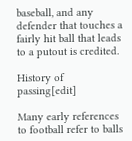baseball, and any defender that touches a fairly hit ball that leads to a putout is credited.

History of passing[edit]

Many early references to football refer to balls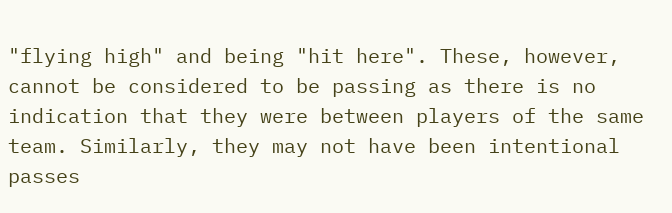"flying high" and being "hit here". These, however, cannot be considered to be passing as there is no indication that they were between players of the same team. Similarly, they may not have been intentional passes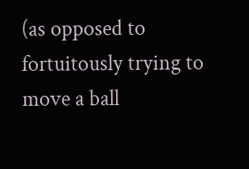(as opposed to fortuitously trying to move a ball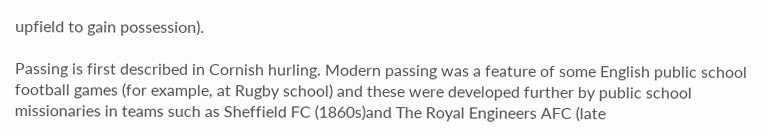upfield to gain possession).

Passing is first described in Cornish hurling. Modern passing was a feature of some English public school football games (for example, at Rugby school) and these were developed further by public school missionaries in teams such as Sheffield FC (1860s)and The Royal Engineers AFC (late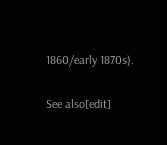1860/early 1870s).

See also[edit]